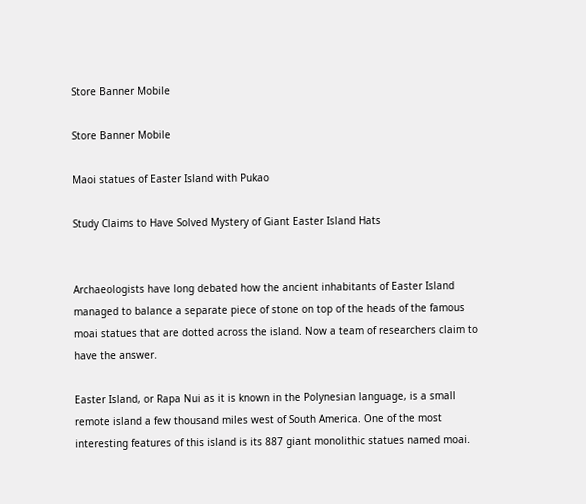Store Banner Mobile

Store Banner Mobile

Maoi statues of Easter Island with Pukao

Study Claims to Have Solved Mystery of Giant Easter Island Hats


Archaeologists have long debated how the ancient inhabitants of Easter Island managed to balance a separate piece of stone on top of the heads of the famous moai statues that are dotted across the island. Now a team of researchers claim to have the answer.

Easter Island, or Rapa Nui as it is known in the Polynesian language, is a small remote island a few thousand miles west of South America. One of the most interesting features of this island is its 887 giant monolithic statues named moai.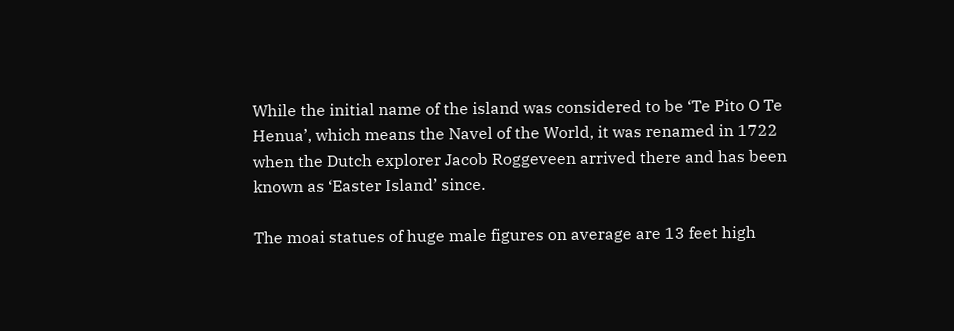While the initial name of the island was considered to be ‘Te Pito O Te Henua’, which means the Navel of the World, it was renamed in 1722 when the Dutch explorer Jacob Roggeveen arrived there and has been known as ‘Easter Island’ since.

The moai statues of huge male figures on average are 13 feet high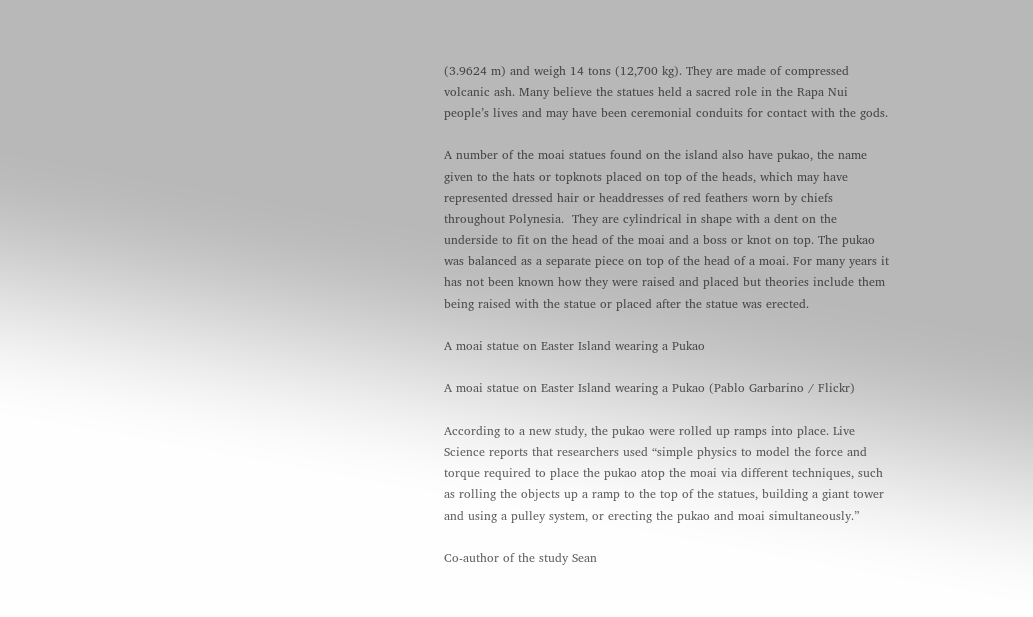(3.9624 m) and weigh 14 tons (12,700 kg). They are made of compressed volcanic ash. Many believe the statues held a sacred role in the Rapa Nui people’s lives and may have been ceremonial conduits for contact with the gods.

A number of the moai statues found on the island also have pukao, the name given to the hats or topknots placed on top of the heads, which may have represented dressed hair or headdresses of red feathers worn by chiefs throughout Polynesia.  They are cylindrical in shape with a dent on the underside to fit on the head of the moai and a boss or knot on top. The pukao was balanced as a separate piece on top of the head of a moai. For many years it has not been known how they were raised and placed but theories include them being raised with the statue or placed after the statue was erected.

A moai statue on Easter Island wearing a Pukao

A moai statue on Easter Island wearing a Pukao (Pablo Garbarino / Flickr)

According to a new study, the pukao were rolled up ramps into place. Live Science reports that researchers used “simple physics to model the force and torque required to place the pukao atop the moai via different techniques, such as rolling the objects up a ramp to the top of the statues, building a giant tower and using a pulley system, or erecting the pukao and moai simultaneously.”

Co-author of the study Sean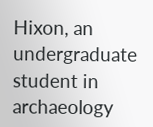Hixon, an undergraduate student in archaeology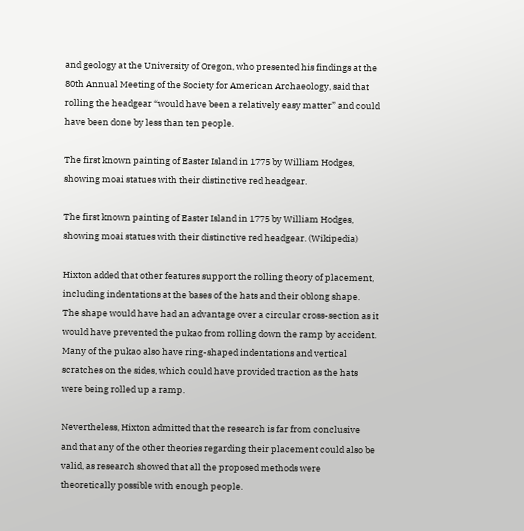and geology at the University of Oregon, who presented his findings at the 80th Annual Meeting of the Society for American Archaeology, said that rolling the headgear “would have been a relatively easy matter” and could have been done by less than ten people.

The first known painting of Easter Island in 1775 by William Hodges, showing moai statues with their distinctive red headgear.

The first known painting of Easter Island in 1775 by William Hodges, showing moai statues with their distinctive red headgear. (Wikipedia)

Hixton added that other features support the rolling theory of placement, including indentations at the bases of the hats and their oblong shape.  The shape would have had an advantage over a circular cross-section as it would have prevented the pukao from rolling down the ramp by accident. Many of the pukao also have ring-shaped indentations and vertical scratches on the sides, which could have provided traction as the hats were being rolled up a ramp.

Nevertheless, Hixton admitted that the research is far from conclusive and that any of the other theories regarding their placement could also be valid, as research showed that all the proposed methods were theoretically possible with enough people.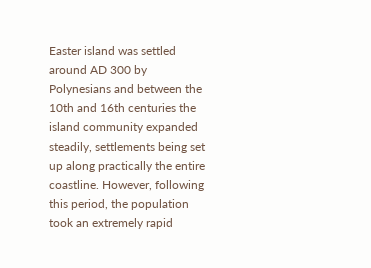Easter island was settled around AD 300 by Polynesians and between the 10th and 16th centuries the island community expanded steadily, settlements being set up along practically the entire coastline. However, following this period, the population took an extremely rapid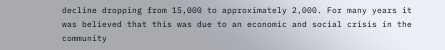decline dropping from 15,000 to approximately 2,000. For many years it was believed that this was due to an economic and social crisis in the community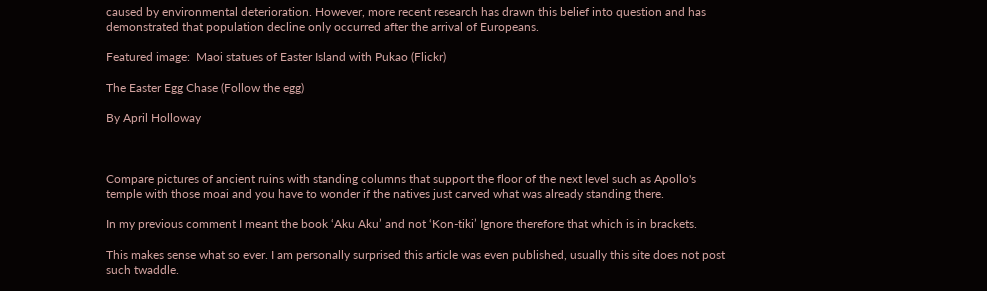caused by environmental deterioration. However, more recent research has drawn this belief into question and has demonstrated that population decline only occurred after the arrival of Europeans.

Featured image:  Maoi statues of Easter Island with Pukao (Flickr)

The Easter Egg Chase (Follow the egg)

By April Holloway



Compare pictures of ancient ruins with standing columns that support the floor of the next level such as Apollo's temple with those moai and you have to wonder if the natives just carved what was already standing there.

In my previous comment I meant the book ‘Aku Aku’ and not ‘Kon-tiki’ Ignore therefore that which is in brackets.

This makes sense what so ever. I am personally surprised this article was even published, usually this site does not post such twaddle.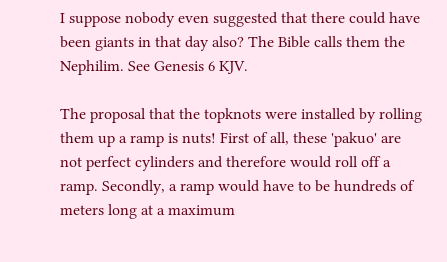I suppose nobody even suggested that there could have been giants in that day also? The Bible calls them the Nephilim. See Genesis 6 KJV.

The proposal that the topknots were installed by rolling them up a ramp is nuts! First of all, these 'pakuo' are not perfect cylinders and therefore would roll off a ramp. Secondly, a ramp would have to be hundreds of meters long at a maximum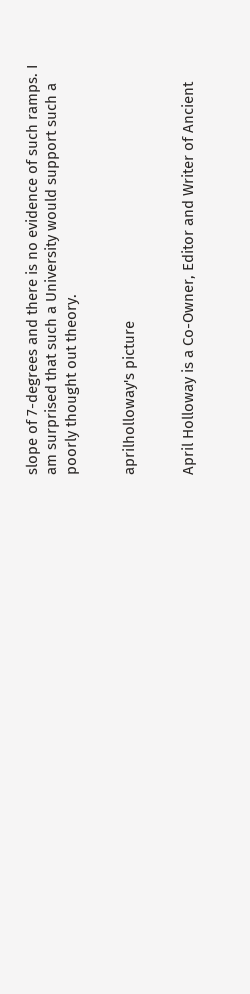slope of 7-degrees and there is no evidence of such ramps. I am surprised that such a University would support such a poorly thought out theory.


aprilholloway's picture


April Holloway is a Co-Owner, Editor and Writer of Ancient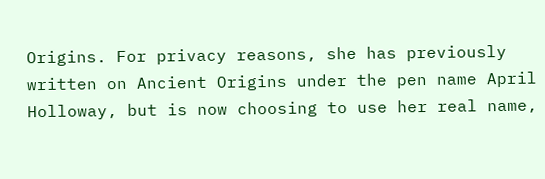Origins. For privacy reasons, she has previously written on Ancient Origins under the pen name April Holloway, but is now choosing to use her real name,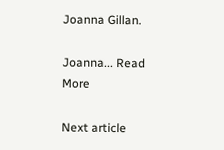Joanna Gillan.

Joanna... Read More

Next article